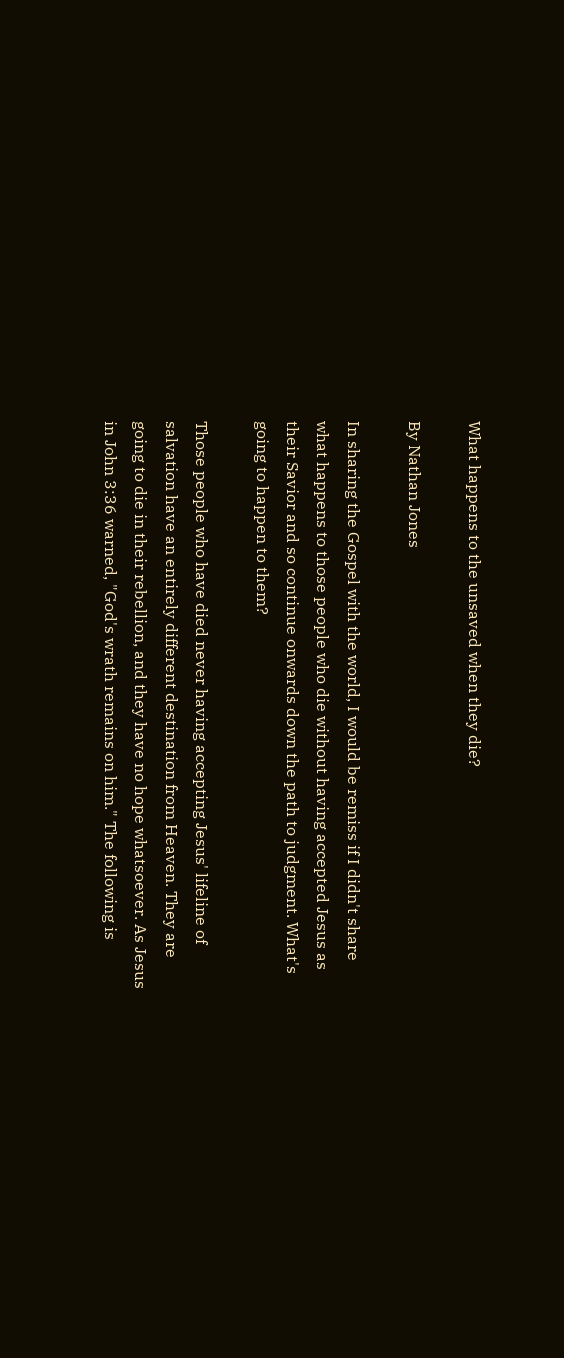What happens to the unsaved when they die?

By Nathan Jones

In sharing the Gospel with the world, I would be remiss if I didn't share what happens to those people who die without having accepted Jesus as their Savior and so continue onwards down the path to judgment. What's going to happen to them?

Those people who have died never having accepting Jesus' lifeline of salvation have an entirely different destination from Heaven. They are going to die in their rebellion, and they have no hope whatsoever. As Jesus in John 3:36 warned, "God's wrath remains on him." The following is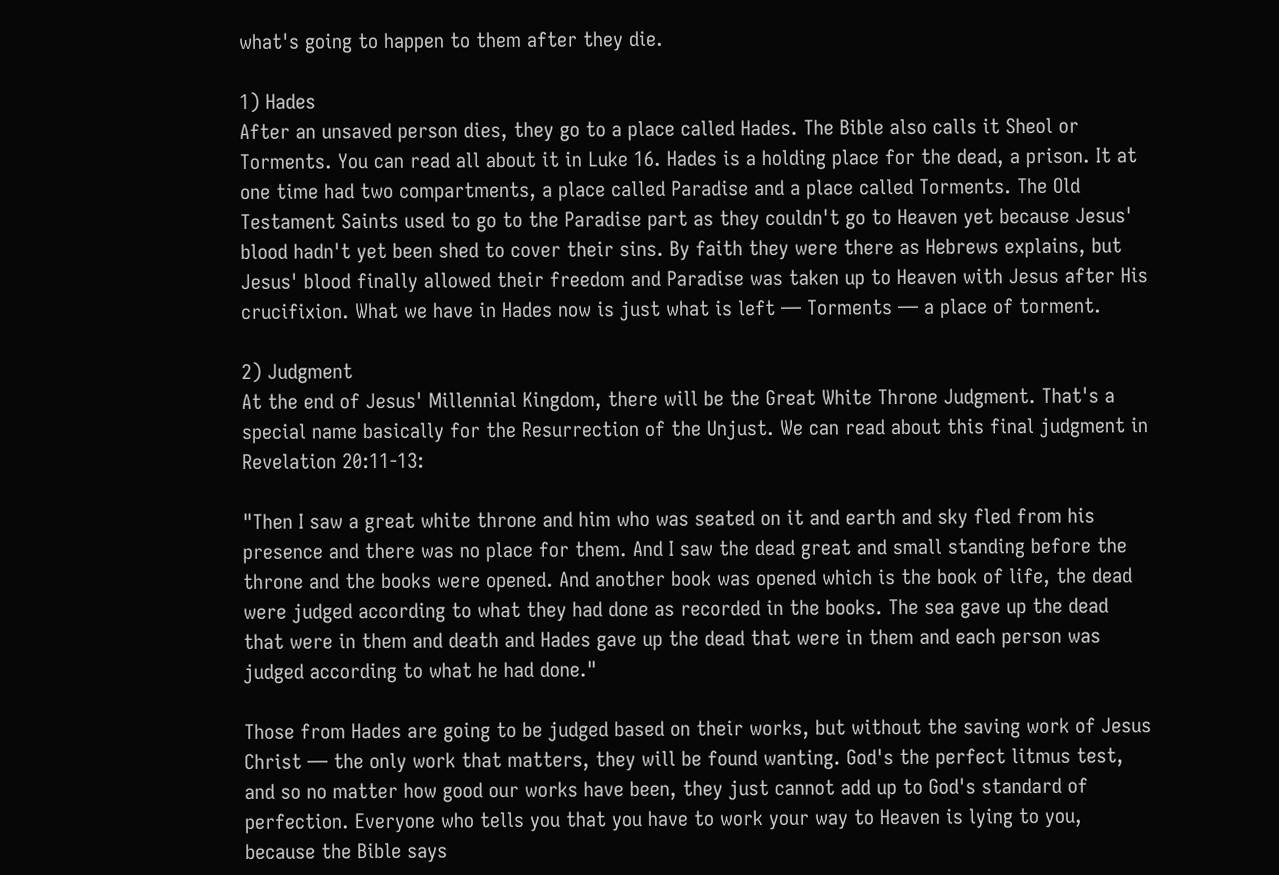what's going to happen to them after they die.

1) Hades
After an unsaved person dies, they go to a place called Hades. The Bible also calls it Sheol or Torments. You can read all about it in Luke 16. Hades is a holding place for the dead, a prison. It at one time had two compartments, a place called Paradise and a place called Torments. The Old Testament Saints used to go to the Paradise part as they couldn't go to Heaven yet because Jesus' blood hadn't yet been shed to cover their sins. By faith they were there as Hebrews explains, but Jesus' blood finally allowed their freedom and Paradise was taken up to Heaven with Jesus after His crucifixion. What we have in Hades now is just what is left — Torments — a place of torment.

2) Judgment
At the end of Jesus' Millennial Kingdom, there will be the Great White Throne Judgment. That's a special name basically for the Resurrection of the Unjust. We can read about this final judgment in Revelation 20:11-13:

"Then I saw a great white throne and him who was seated on it and earth and sky fled from his presence and there was no place for them. And I saw the dead great and small standing before the throne and the books were opened. And another book was opened which is the book of life, the dead were judged according to what they had done as recorded in the books. The sea gave up the dead that were in them and death and Hades gave up the dead that were in them and each person was judged according to what he had done."

Those from Hades are going to be judged based on their works, but without the saving work of Jesus Christ — the only work that matters, they will be found wanting. God's the perfect litmus test, and so no matter how good our works have been, they just cannot add up to God's standard of perfection. Everyone who tells you that you have to work your way to Heaven is lying to you, because the Bible says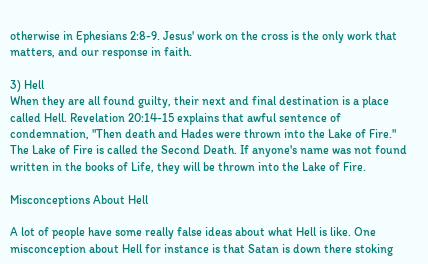otherwise in Ephesians 2:8-9. Jesus' work on the cross is the only work that matters, and our response in faith.

3) Hell
When they are all found guilty, their next and final destination is a place called Hell. Revelation 20:14-15 explains that awful sentence of condemnation, "Then death and Hades were thrown into the Lake of Fire." The Lake of Fire is called the Second Death. If anyone's name was not found written in the books of Life, they will be thrown into the Lake of Fire.

Misconceptions About Hell

A lot of people have some really false ideas about what Hell is like. One misconception about Hell for instance is that Satan is down there stoking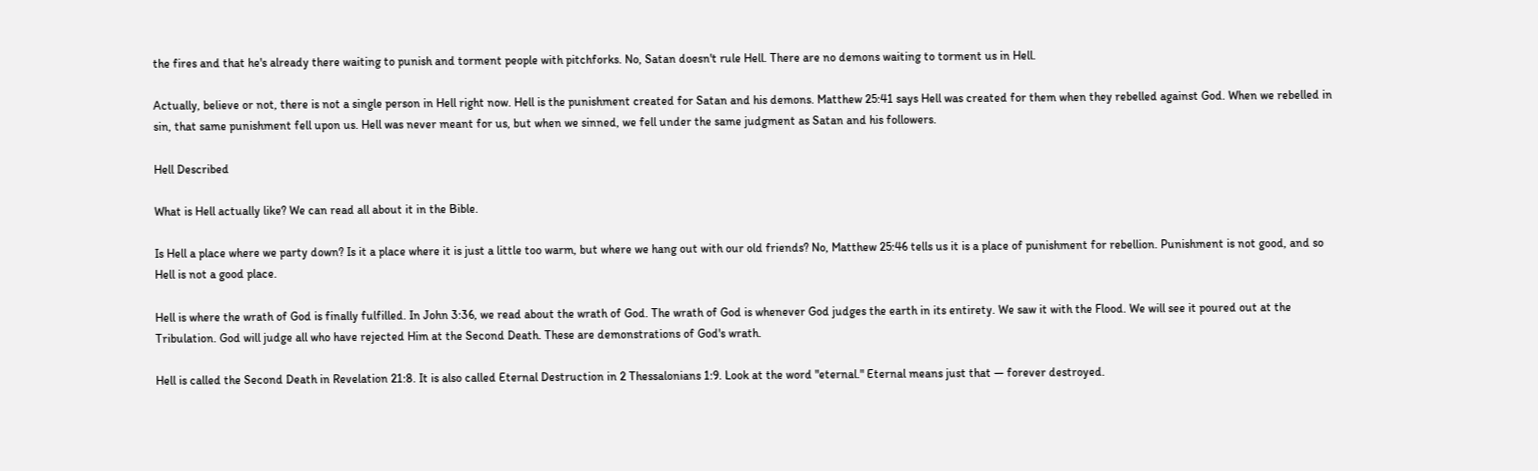the fires and that he's already there waiting to punish and torment people with pitchforks. No, Satan doesn't rule Hell. There are no demons waiting to torment us in Hell.

Actually, believe or not, there is not a single person in Hell right now. Hell is the punishment created for Satan and his demons. Matthew 25:41 says Hell was created for them when they rebelled against God. When we rebelled in sin, that same punishment fell upon us. Hell was never meant for us, but when we sinned, we fell under the same judgment as Satan and his followers.

Hell Described

What is Hell actually like? We can read all about it in the Bible.

Is Hell a place where we party down? Is it a place where it is just a little too warm, but where we hang out with our old friends? No, Matthew 25:46 tells us it is a place of punishment for rebellion. Punishment is not good, and so Hell is not a good place.

Hell is where the wrath of God is finally fulfilled. In John 3:36, we read about the wrath of God. The wrath of God is whenever God judges the earth in its entirety. We saw it with the Flood. We will see it poured out at the Tribulation. God will judge all who have rejected Him at the Second Death. These are demonstrations of God's wrath.

Hell is called the Second Death in Revelation 21:8. It is also called Eternal Destruction in 2 Thessalonians 1:9. Look at the word "eternal." Eternal means just that — forever destroyed.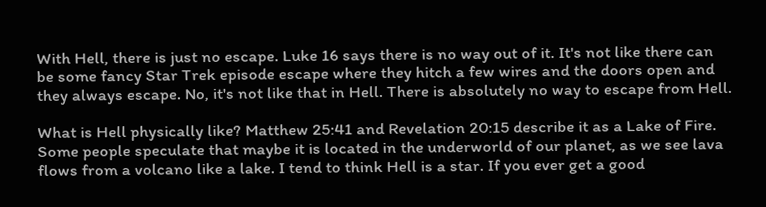With Hell, there is just no escape. Luke 16 says there is no way out of it. It's not like there can be some fancy Star Trek episode escape where they hitch a few wires and the doors open and they always escape. No, it's not like that in Hell. There is absolutely no way to escape from Hell.

What is Hell physically like? Matthew 25:41 and Revelation 20:15 describe it as a Lake of Fire. Some people speculate that maybe it is located in the underworld of our planet, as we see lava flows from a volcano like a lake. I tend to think Hell is a star. If you ever get a good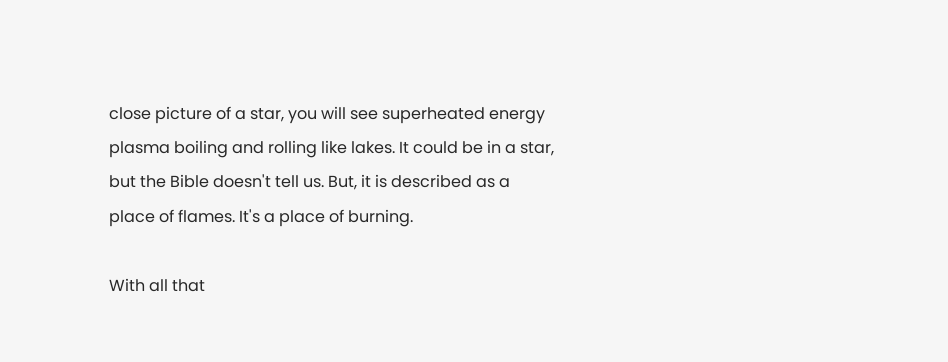close picture of a star, you will see superheated energy plasma boiling and rolling like lakes. It could be in a star, but the Bible doesn't tell us. But, it is described as a place of flames. It's a place of burning.

With all that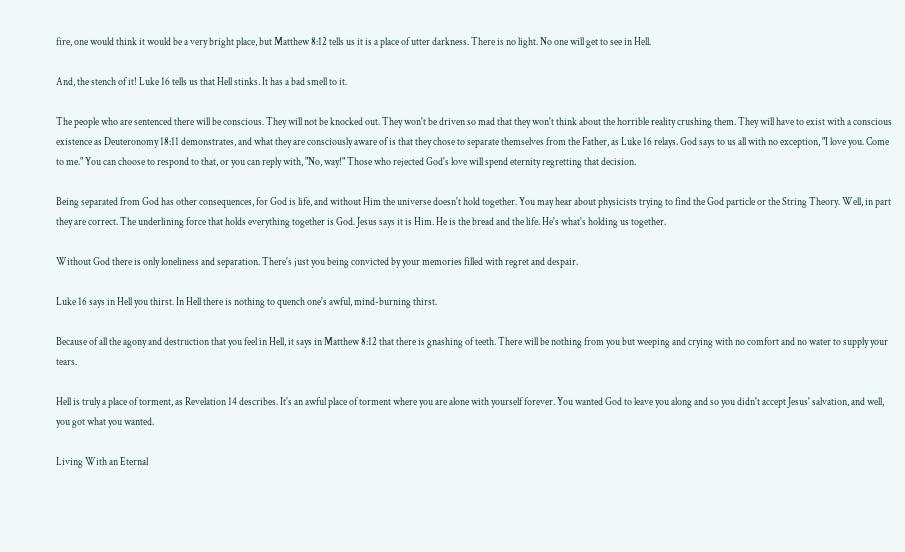fire, one would think it would be a very bright place, but Matthew 8:12 tells us it is a place of utter darkness. There is no light. No one will get to see in Hell.

And, the stench of it! Luke 16 tells us that Hell stinks. It has a bad smell to it.

The people who are sentenced there will be conscious. They will not be knocked out. They won't be driven so mad that they won't think about the horrible reality crushing them. They will have to exist with a conscious existence as Deuteronomy 18:11 demonstrates, and what they are consciously aware of is that they chose to separate themselves from the Father, as Luke 16 relays. God says to us all with no exception, "I love you. Come to me." You can choose to respond to that, or you can reply with, "No, way!" Those who rejected God's love will spend eternity regretting that decision.

Being separated from God has other consequences, for God is life, and without Him the universe doesn't hold together. You may hear about physicists trying to find the God particle or the String Theory. Well, in part they are correct. The underlining force that holds everything together is God. Jesus says it is Him. He is the bread and the life. He's what's holding us together.

Without God there is only loneliness and separation. There's just you being convicted by your memories filled with regret and despair.

Luke 16 says in Hell you thirst. In Hell there is nothing to quench one's awful, mind-burning thirst.

Because of all the agony and destruction that you feel in Hell, it says in Matthew 8:12 that there is gnashing of teeth. There will be nothing from you but weeping and crying with no comfort and no water to supply your tears.

Hell is truly a place of torment, as Revelation 14 describes. It's an awful place of torment where you are alone with yourself forever. You wanted God to leave you along and so you didn't accept Jesus' salvation, and well, you got what you wanted.

Living With an Eternal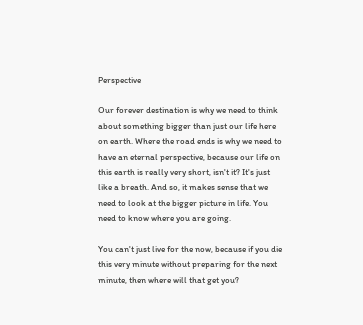Perspective

Our forever destination is why we need to think about something bigger than just our life here on earth. Where the road ends is why we need to have an eternal perspective, because our life on this earth is really very short, isn't it? It's just like a breath. And so, it makes sense that we need to look at the bigger picture in life. You need to know where you are going.

You can't just live for the now, because if you die this very minute without preparing for the next minute, then where will that get you?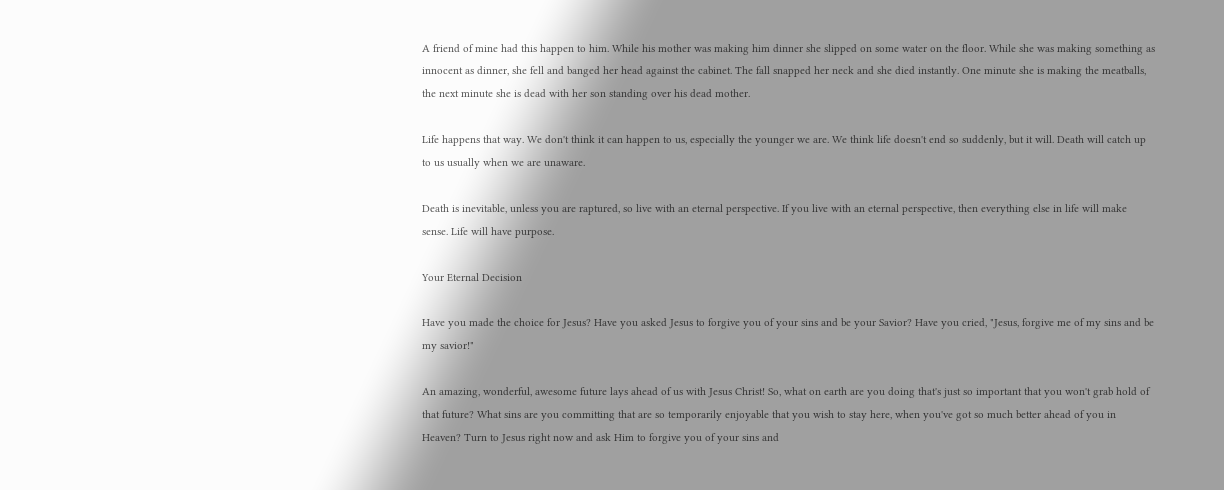A friend of mine had this happen to him. While his mother was making him dinner she slipped on some water on the floor. While she was making something as innocent as dinner, she fell and banged her head against the cabinet. The fall snapped her neck and she died instantly. One minute she is making the meatballs, the next minute she is dead with her son standing over his dead mother.

Life happens that way. We don't think it can happen to us, especially the younger we are. We think life doesn't end so suddenly, but it will. Death will catch up to us usually when we are unaware.

Death is inevitable, unless you are raptured, so live with an eternal perspective. If you live with an eternal perspective, then everything else in life will make sense. Life will have purpose.

Your Eternal Decision

Have you made the choice for Jesus? Have you asked Jesus to forgive you of your sins and be your Savior? Have you cried, "Jesus, forgive me of my sins and be my savior!"

An amazing, wonderful, awesome future lays ahead of us with Jesus Christ! So, what on earth are you doing that's just so important that you won't grab hold of that future? What sins are you committing that are so temporarily enjoyable that you wish to stay here, when you've got so much better ahead of you in Heaven? Turn to Jesus right now and ask Him to forgive you of your sins and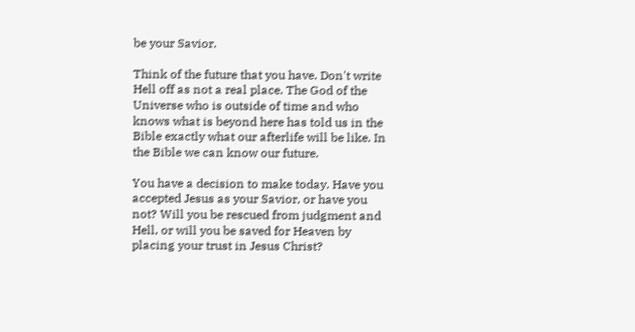be your Savior.

Think of the future that you have. Don't write Hell off as not a real place. The God of the Universe who is outside of time and who knows what is beyond here has told us in the Bible exactly what our afterlife will be like. In the Bible we can know our future.

You have a decision to make today. Have you accepted Jesus as your Savior, or have you not? Will you be rescued from judgment and Hell, or will you be saved for Heaven by placing your trust in Jesus Christ?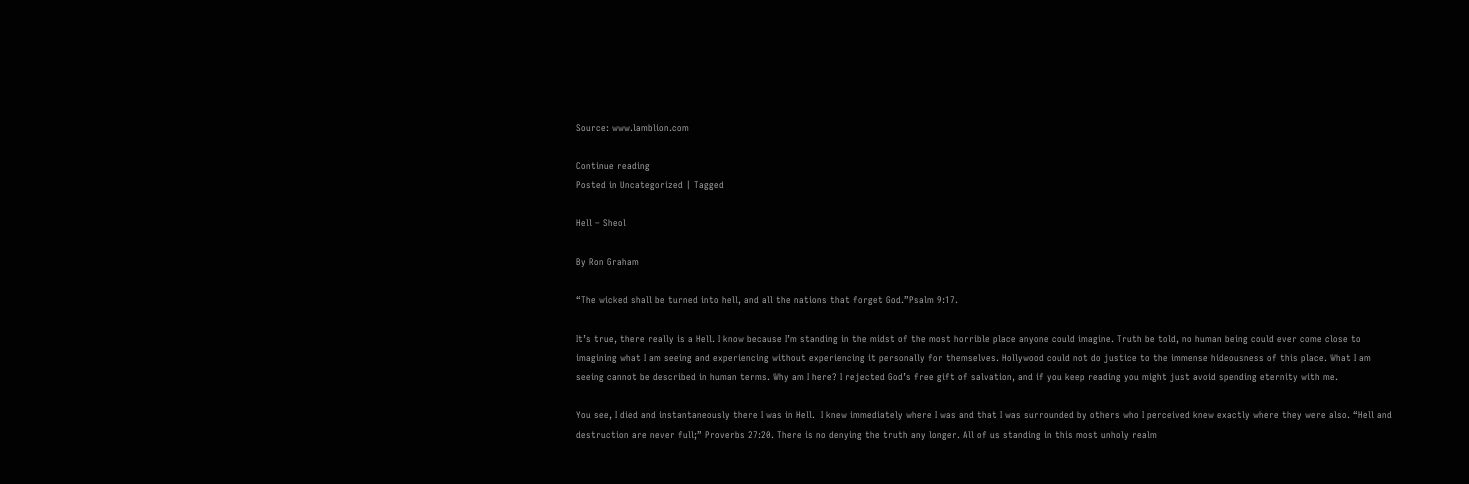Source: www.lamblion.com

Continue reading
Posted in Uncategorized | Tagged

Hell – Sheol

By Ron Graham

“The wicked shall be turned into hell, and all the nations that forget God.”Psalm 9:17.

It’s true, there really is a Hell. I know because I’m standing in the midst of the most horrible place anyone could imagine. Truth be told, no human being could ever come close to imagining what I am seeing and experiencing without experiencing it personally for themselves. Hollywood could not do justice to the immense hideousness of this place. What I am seeing cannot be described in human terms. Why am I here? I rejected God’s free gift of salvation, and if you keep reading you might just avoid spending eternity with me.

You see, I died and instantaneously there I was in Hell.  I knew immediately where I was and that I was surrounded by others who I perceived knew exactly where they were also. “Hell and destruction are never full;” Proverbs 27:20. There is no denying the truth any longer. All of us standing in this most unholy realm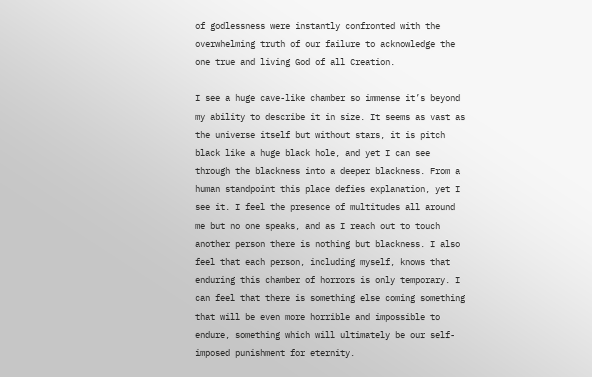of godlessness were instantly confronted with the overwhelming truth of our failure to acknowledge the one true and living God of all Creation.

I see a huge cave-like chamber so immense it’s beyond my ability to describe it in size. It seems as vast as the universe itself but without stars, it is pitch black like a huge black hole, and yet I can see through the blackness into a deeper blackness. From a human standpoint this place defies explanation, yet I see it. I feel the presence of multitudes all around me but no one speaks, and as I reach out to touch another person there is nothing but blackness. I also feel that each person, including myself, knows that enduring this chamber of horrors is only temporary. I can feel that there is something else coming something that will be even more horrible and impossible to endure, something which will ultimately be our self-imposed punishment for eternity.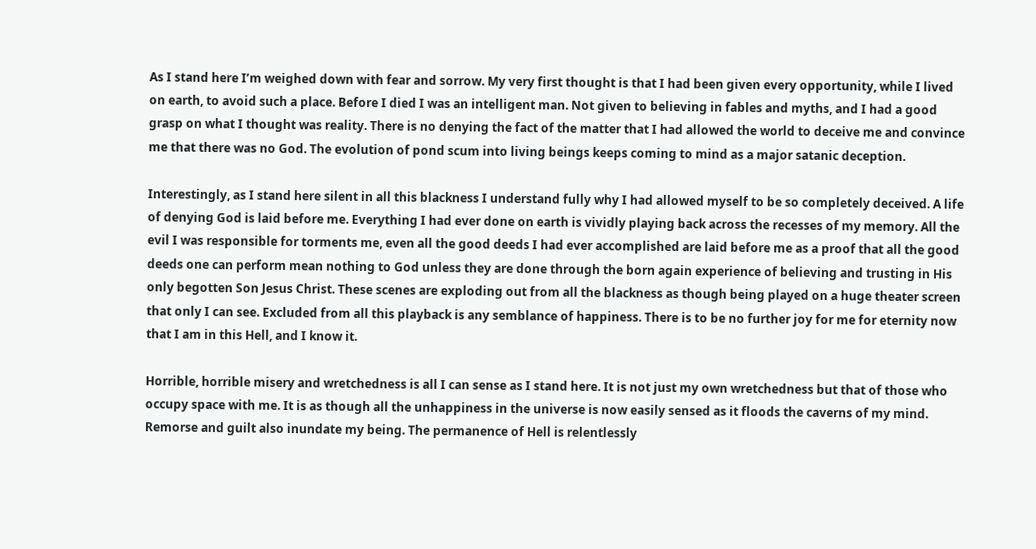As I stand here I’m weighed down with fear and sorrow. My very first thought is that I had been given every opportunity, while I lived on earth, to avoid such a place. Before I died I was an intelligent man. Not given to believing in fables and myths, and I had a good grasp on what I thought was reality. There is no denying the fact of the matter that I had allowed the world to deceive me and convince me that there was no God. The evolution of pond scum into living beings keeps coming to mind as a major satanic deception.

Interestingly, as I stand here silent in all this blackness I understand fully why I had allowed myself to be so completely deceived. A life of denying God is laid before me. Everything I had ever done on earth is vividly playing back across the recesses of my memory. All the evil I was responsible for torments me, even all the good deeds I had ever accomplished are laid before me as a proof that all the good deeds one can perform mean nothing to God unless they are done through the born again experience of believing and trusting in His only begotten Son Jesus Christ. These scenes are exploding out from all the blackness as though being played on a huge theater screen that only I can see. Excluded from all this playback is any semblance of happiness. There is to be no further joy for me for eternity now that I am in this Hell, and I know it.

Horrible, horrible misery and wretchedness is all I can sense as I stand here. It is not just my own wretchedness but that of those who occupy space with me. It is as though all the unhappiness in the universe is now easily sensed as it floods the caverns of my mind. Remorse and guilt also inundate my being. The permanence of Hell is relentlessly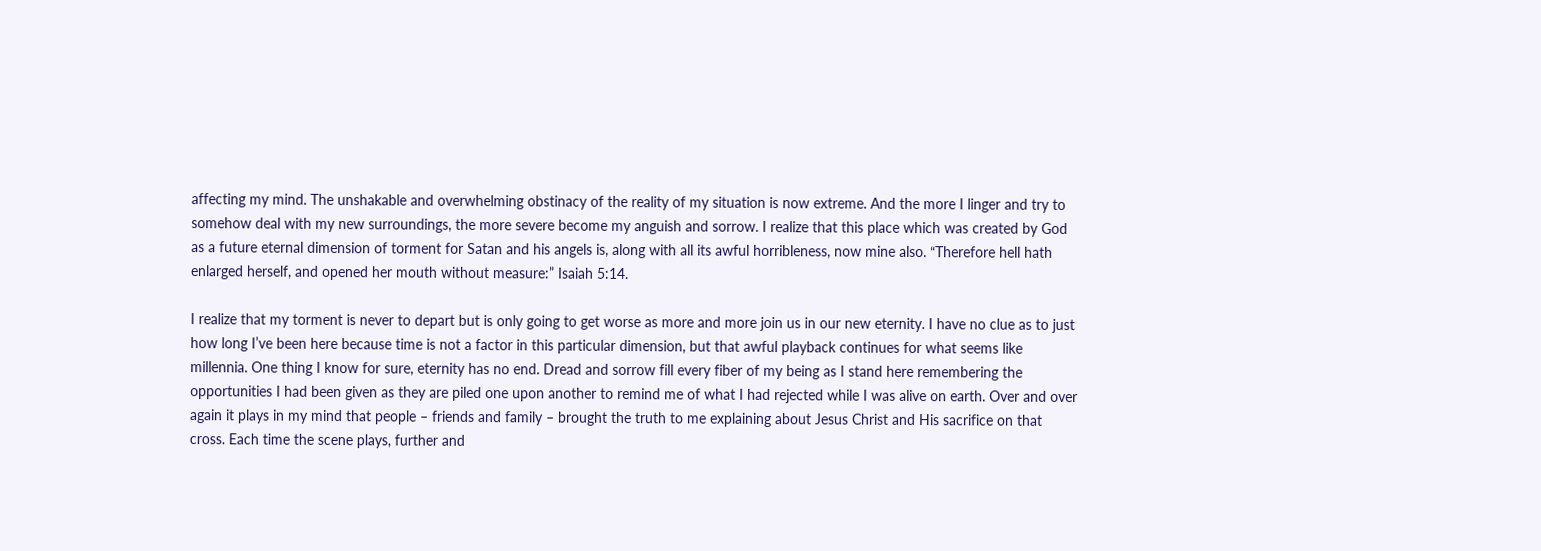affecting my mind. The unshakable and overwhelming obstinacy of the reality of my situation is now extreme. And the more I linger and try to somehow deal with my new surroundings, the more severe become my anguish and sorrow. I realize that this place which was created by God as a future eternal dimension of torment for Satan and his angels is, along with all its awful horribleness, now mine also. “Therefore hell hath enlarged herself, and opened her mouth without measure:” Isaiah 5:14.

I realize that my torment is never to depart but is only going to get worse as more and more join us in our new eternity. I have no clue as to just how long I’ve been here because time is not a factor in this particular dimension, but that awful playback continues for what seems like millennia. One thing I know for sure, eternity has no end. Dread and sorrow fill every fiber of my being as I stand here remembering the opportunities I had been given as they are piled one upon another to remind me of what I had rejected while I was alive on earth. Over and over again it plays in my mind that people – friends and family – brought the truth to me explaining about Jesus Christ and His sacrifice on that cross. Each time the scene plays, further and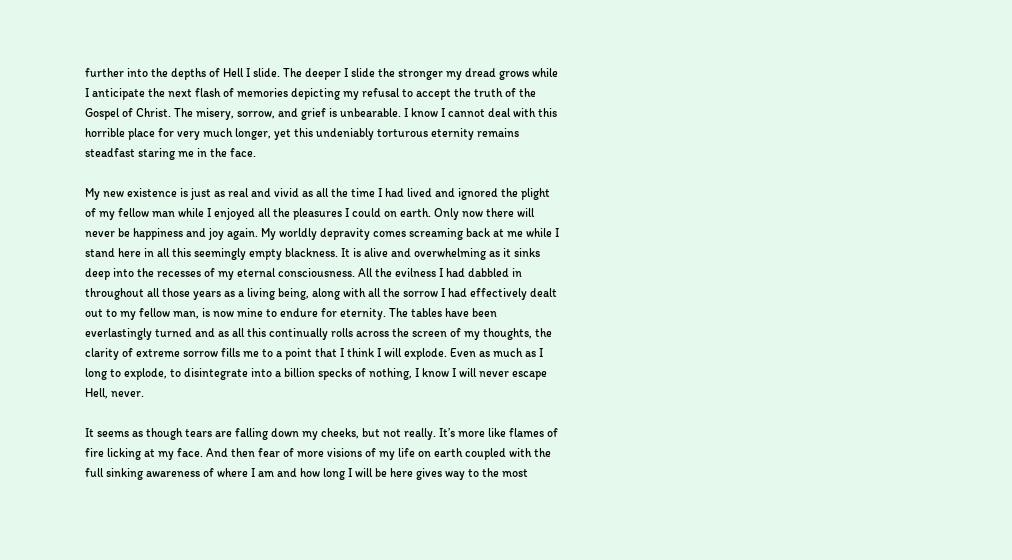further into the depths of Hell I slide. The deeper I slide the stronger my dread grows while I anticipate the next flash of memories depicting my refusal to accept the truth of the Gospel of Christ. The misery, sorrow, and grief is unbearable. I know I cannot deal with this horrible place for very much longer, yet this undeniably torturous eternity remains steadfast staring me in the face.

My new existence is just as real and vivid as all the time I had lived and ignored the plight of my fellow man while I enjoyed all the pleasures I could on earth. Only now there will never be happiness and joy again. My worldly depravity comes screaming back at me while I stand here in all this seemingly empty blackness. It is alive and overwhelming as it sinks deep into the recesses of my eternal consciousness. All the evilness I had dabbled in throughout all those years as a living being, along with all the sorrow I had effectively dealt out to my fellow man, is now mine to endure for eternity. The tables have been everlastingly turned and as all this continually rolls across the screen of my thoughts, the clarity of extreme sorrow fills me to a point that I think I will explode. Even as much as I long to explode, to disintegrate into a billion specks of nothing, I know I will never escape Hell, never.

It seems as though tears are falling down my cheeks, but not really. It’s more like flames of fire licking at my face. And then fear of more visions of my life on earth coupled with the full sinking awareness of where I am and how long I will be here gives way to the most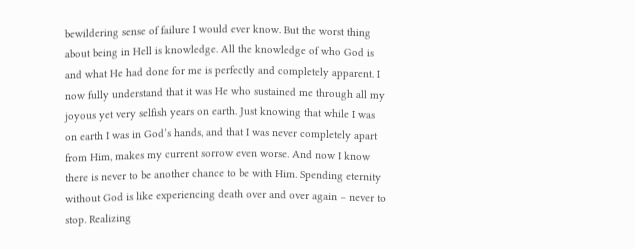bewildering sense of failure I would ever know. But the worst thing about being in Hell is knowledge. All the knowledge of who God is and what He had done for me is perfectly and completely apparent. I now fully understand that it was He who sustained me through all my joyous yet very selfish years on earth. Just knowing that while I was on earth I was in God’s hands, and that I was never completely apart from Him, makes my current sorrow even worse. And now I know there is never to be another chance to be with Him. Spending eternity without God is like experiencing death over and over again – never to stop. Realizing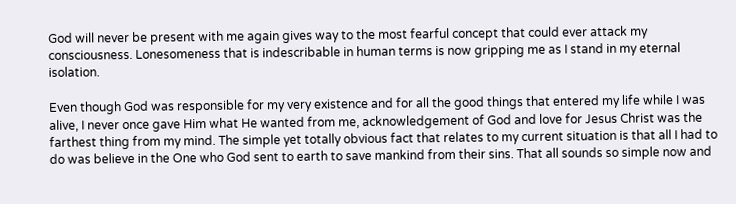God will never be present with me again gives way to the most fearful concept that could ever attack my consciousness. Lonesomeness that is indescribable in human terms is now gripping me as I stand in my eternal isolation.

Even though God was responsible for my very existence and for all the good things that entered my life while I was alive, I never once gave Him what He wanted from me, acknowledgement of God and love for Jesus Christ was the farthest thing from my mind. The simple yet totally obvious fact that relates to my current situation is that all I had to do was believe in the One who God sent to earth to save mankind from their sins. That all sounds so simple now and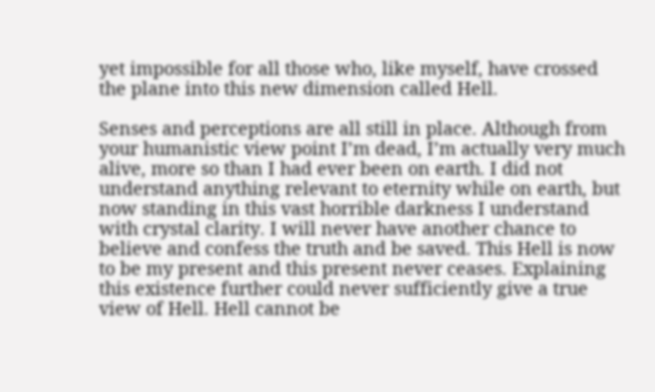yet impossible for all those who, like myself, have crossed the plane into this new dimension called Hell.

Senses and perceptions are all still in place. Although from your humanistic view point I’m dead, I’m actually very much alive, more so than I had ever been on earth. I did not understand anything relevant to eternity while on earth, but now standing in this vast horrible darkness I understand with crystal clarity. I will never have another chance to believe and confess the truth and be saved. This Hell is now to be my present and this present never ceases. Explaining this existence further could never sufficiently give a true view of Hell. Hell cannot be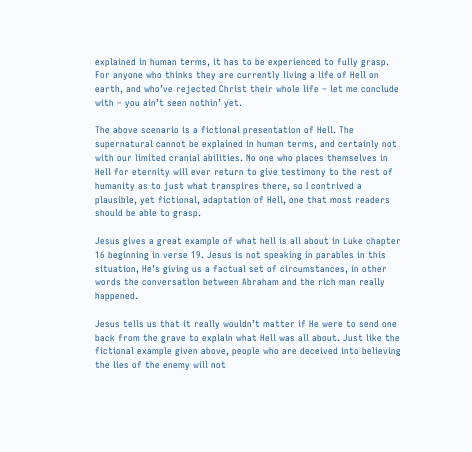explained in human terms, it has to be experienced to fully grasp. For anyone who thinks they are currently living a life of Hell on earth, and who’ve rejected Christ their whole life – let me conclude with – you ain’t seen nothin’ yet.

The above scenario is a fictional presentation of Hell. The supernatural cannot be explained in human terms, and certainly not with our limited cranial abilities. No one who places themselves in Hell for eternity will ever return to give testimony to the rest of humanity as to just what transpires there, so I contrived a plausible, yet fictional, adaptation of Hell, one that most readers should be able to grasp.

Jesus gives a great example of what hell is all about in Luke chapter 16 beginning in verse 19. Jesus is not speaking in parables in this situation, He’s giving us a factual set of circumstances, in other words the conversation between Abraham and the rich man really happened.

Jesus tells us that it really wouldn’t matter if He were to send one back from the grave to explain what Hell was all about. Just like the fictional example given above, people who are deceived into believing the lies of the enemy will not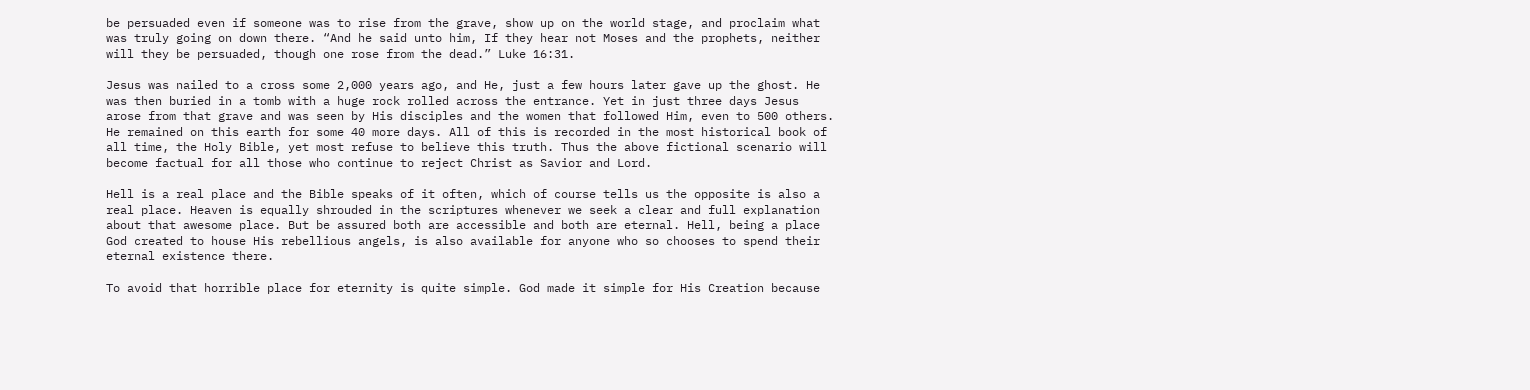be persuaded even if someone was to rise from the grave, show up on the world stage, and proclaim what was truly going on down there. “And he said unto him, If they hear not Moses and the prophets, neither will they be persuaded, though one rose from the dead.” Luke 16:31.

Jesus was nailed to a cross some 2,000 years ago, and He, just a few hours later gave up the ghost. He was then buried in a tomb with a huge rock rolled across the entrance. Yet in just three days Jesus arose from that grave and was seen by His disciples and the women that followed Him, even to 500 others. He remained on this earth for some 40 more days. All of this is recorded in the most historical book of all time, the Holy Bible, yet most refuse to believe this truth. Thus the above fictional scenario will become factual for all those who continue to reject Christ as Savior and Lord.

Hell is a real place and the Bible speaks of it often, which of course tells us the opposite is also a real place. Heaven is equally shrouded in the scriptures whenever we seek a clear and full explanation about that awesome place. But be assured both are accessible and both are eternal. Hell, being a place God created to house His rebellious angels, is also available for anyone who so chooses to spend their eternal existence there.

To avoid that horrible place for eternity is quite simple. God made it simple for His Creation because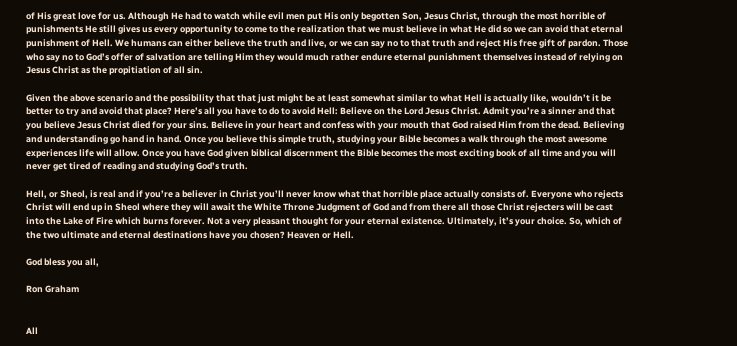of His great love for us. Although He had to watch while evil men put His only begotten Son, Jesus Christ, through the most horrible of punishments He still gives us every opportunity to come to the realization that we must believe in what He did so we can avoid that eternal punishment of Hell. We humans can either believe the truth and live, or we can say no to that truth and reject His free gift of pardon. Those who say no to God’s offer of salvation are telling Him they would much rather endure eternal punishment themselves instead of relying on Jesus Christ as the propitiation of all sin.

Given the above scenario and the possibility that that just might be at least somewhat similar to what Hell is actually like, wouldn’t it be better to try and avoid that place? Here’s all you have to do to avoid Hell: Believe on the Lord Jesus Christ. Admit you’re a sinner and that you believe Jesus Christ died for your sins. Believe in your heart and confess with your mouth that God raised Him from the dead. Believing and understanding go hand in hand. Once you believe this simple truth, studying your Bible becomes a walk through the most awesome experiences life will allow. Once you have God given biblical discernment the Bible becomes the most exciting book of all time and you will never get tired of reading and studying God’s truth.

Hell, or Sheol, is real and if you’re a believer in Christ you’ll never know what that horrible place actually consists of. Everyone who rejects Christ will end up in Sheol where they will await the White Throne Judgment of God and from there all those Christ rejecters will be cast into the Lake of Fire which burns forever. Not a very pleasant thought for your eternal existence. Ultimately, it’s your choice. So, which of the two ultimate and eternal destinations have you chosen? Heaven or Hell.

God bless you all,

Ron Graham


All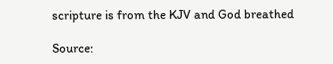scripture is from the KJV and God breathed

Source: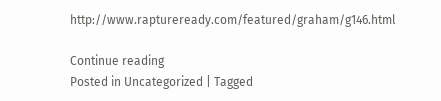http://www.raptureready.com/featured/graham/g146.html

Continue reading
Posted in Uncategorized | Tagged